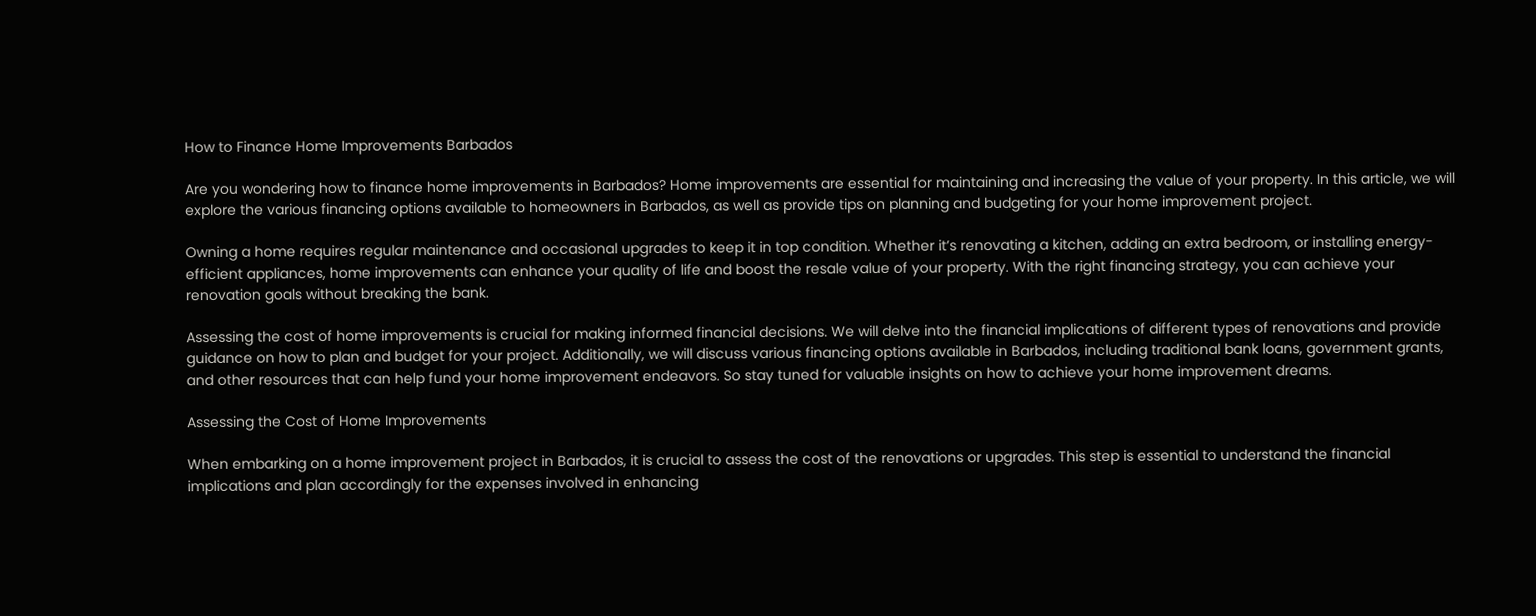How to Finance Home Improvements Barbados

Are you wondering how to finance home improvements in Barbados? Home improvements are essential for maintaining and increasing the value of your property. In this article, we will explore the various financing options available to homeowners in Barbados, as well as provide tips on planning and budgeting for your home improvement project.

Owning a home requires regular maintenance and occasional upgrades to keep it in top condition. Whether it’s renovating a kitchen, adding an extra bedroom, or installing energy-efficient appliances, home improvements can enhance your quality of life and boost the resale value of your property. With the right financing strategy, you can achieve your renovation goals without breaking the bank.

Assessing the cost of home improvements is crucial for making informed financial decisions. We will delve into the financial implications of different types of renovations and provide guidance on how to plan and budget for your project. Additionally, we will discuss various financing options available in Barbados, including traditional bank loans, government grants, and other resources that can help fund your home improvement endeavors. So stay tuned for valuable insights on how to achieve your home improvement dreams.

Assessing the Cost of Home Improvements

When embarking on a home improvement project in Barbados, it is crucial to assess the cost of the renovations or upgrades. This step is essential to understand the financial implications and plan accordingly for the expenses involved in enhancing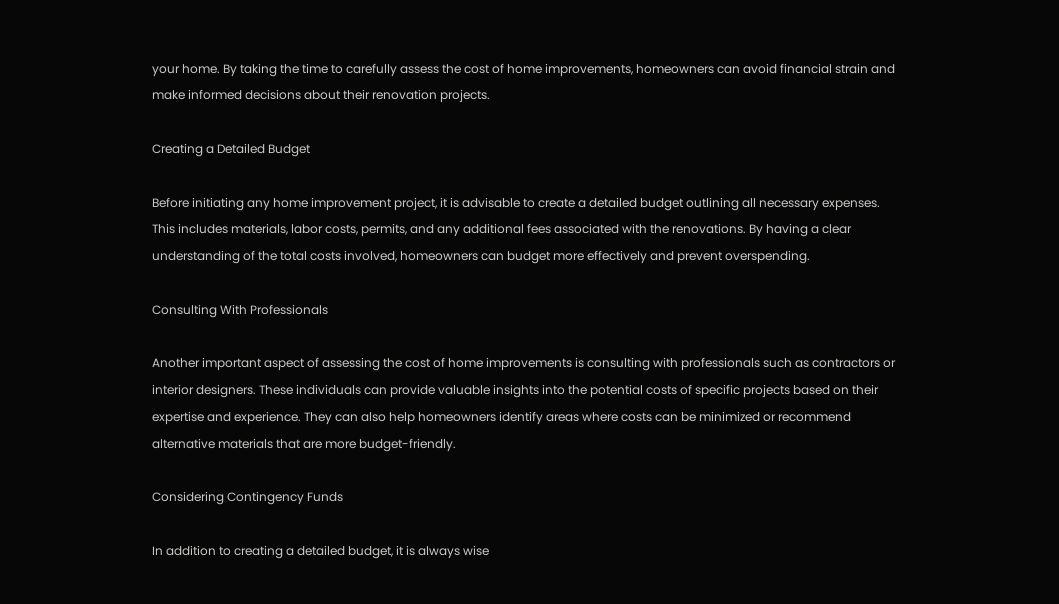your home. By taking the time to carefully assess the cost of home improvements, homeowners can avoid financial strain and make informed decisions about their renovation projects.

Creating a Detailed Budget

Before initiating any home improvement project, it is advisable to create a detailed budget outlining all necessary expenses. This includes materials, labor costs, permits, and any additional fees associated with the renovations. By having a clear understanding of the total costs involved, homeowners can budget more effectively and prevent overspending.

Consulting With Professionals

Another important aspect of assessing the cost of home improvements is consulting with professionals such as contractors or interior designers. These individuals can provide valuable insights into the potential costs of specific projects based on their expertise and experience. They can also help homeowners identify areas where costs can be minimized or recommend alternative materials that are more budget-friendly.

Considering Contingency Funds

In addition to creating a detailed budget, it is always wise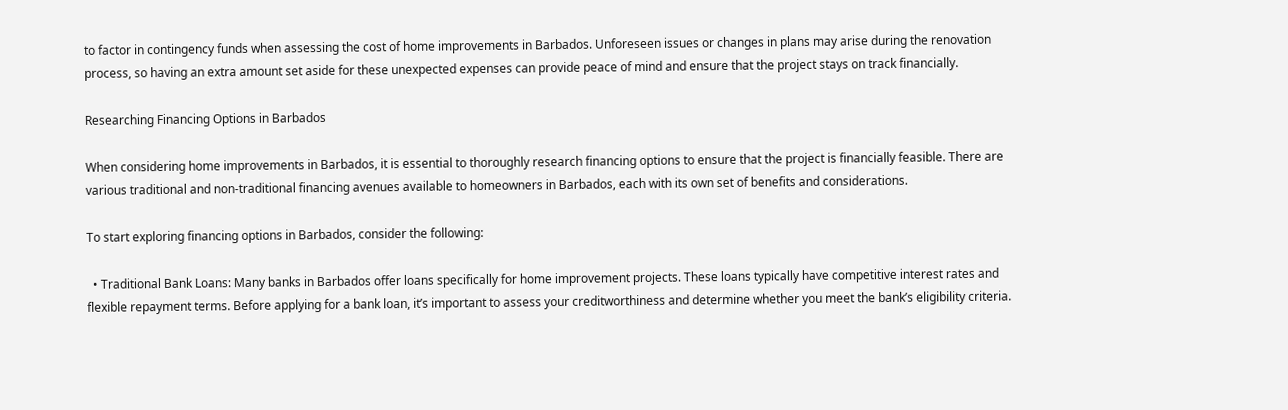to factor in contingency funds when assessing the cost of home improvements in Barbados. Unforeseen issues or changes in plans may arise during the renovation process, so having an extra amount set aside for these unexpected expenses can provide peace of mind and ensure that the project stays on track financially.

Researching Financing Options in Barbados

When considering home improvements in Barbados, it is essential to thoroughly research financing options to ensure that the project is financially feasible. There are various traditional and non-traditional financing avenues available to homeowners in Barbados, each with its own set of benefits and considerations.

To start exploring financing options in Barbados, consider the following:

  • Traditional Bank Loans: Many banks in Barbados offer loans specifically for home improvement projects. These loans typically have competitive interest rates and flexible repayment terms. Before applying for a bank loan, it’s important to assess your creditworthiness and determine whether you meet the bank’s eligibility criteria.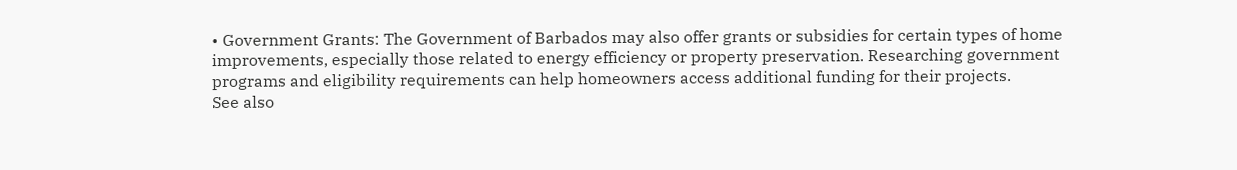• Government Grants: The Government of Barbados may also offer grants or subsidies for certain types of home improvements, especially those related to energy efficiency or property preservation. Researching government programs and eligibility requirements can help homeowners access additional funding for their projects.
See also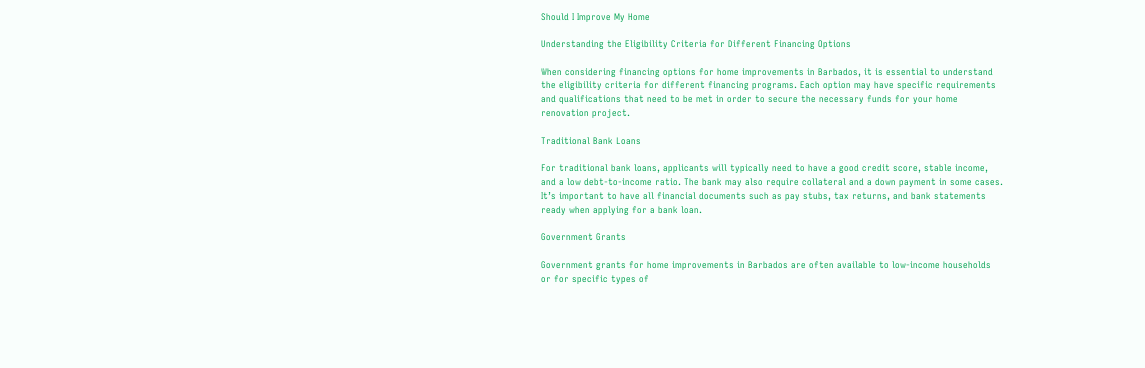Should I Improve My Home

Understanding the Eligibility Criteria for Different Financing Options

When considering financing options for home improvements in Barbados, it is essential to understand the eligibility criteria for different financing programs. Each option may have specific requirements and qualifications that need to be met in order to secure the necessary funds for your home renovation project.

Traditional Bank Loans

For traditional bank loans, applicants will typically need to have a good credit score, stable income, and a low debt-to-income ratio. The bank may also require collateral and a down payment in some cases. It’s important to have all financial documents such as pay stubs, tax returns, and bank statements ready when applying for a bank loan.

Government Grants

Government grants for home improvements in Barbados are often available to low-income households or for specific types of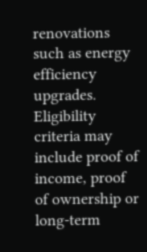renovations such as energy efficiency upgrades. Eligibility criteria may include proof of income, proof of ownership or long-term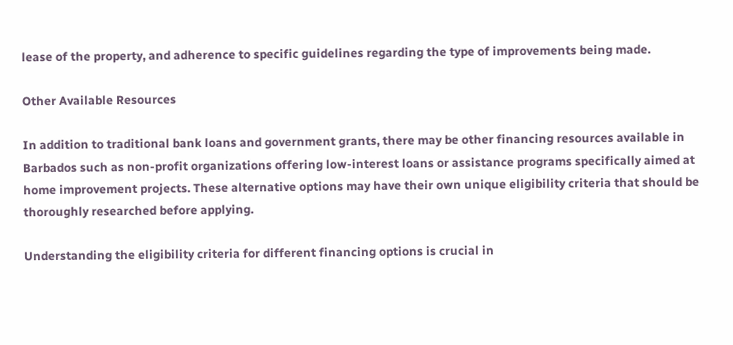lease of the property, and adherence to specific guidelines regarding the type of improvements being made.

Other Available Resources

In addition to traditional bank loans and government grants, there may be other financing resources available in Barbados such as non-profit organizations offering low-interest loans or assistance programs specifically aimed at home improvement projects. These alternative options may have their own unique eligibility criteria that should be thoroughly researched before applying.

Understanding the eligibility criteria for different financing options is crucial in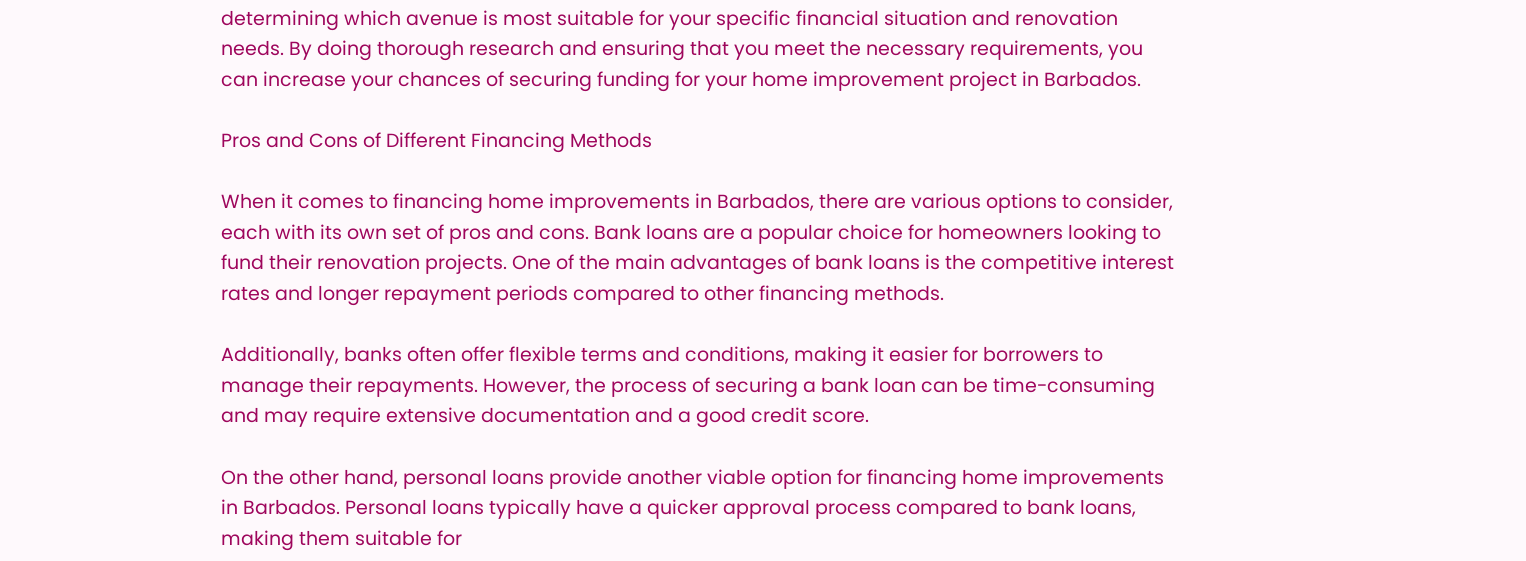determining which avenue is most suitable for your specific financial situation and renovation needs. By doing thorough research and ensuring that you meet the necessary requirements, you can increase your chances of securing funding for your home improvement project in Barbados.

Pros and Cons of Different Financing Methods

When it comes to financing home improvements in Barbados, there are various options to consider, each with its own set of pros and cons. Bank loans are a popular choice for homeowners looking to fund their renovation projects. One of the main advantages of bank loans is the competitive interest rates and longer repayment periods compared to other financing methods.

Additionally, banks often offer flexible terms and conditions, making it easier for borrowers to manage their repayments. However, the process of securing a bank loan can be time-consuming and may require extensive documentation and a good credit score.

On the other hand, personal loans provide another viable option for financing home improvements in Barbados. Personal loans typically have a quicker approval process compared to bank loans, making them suitable for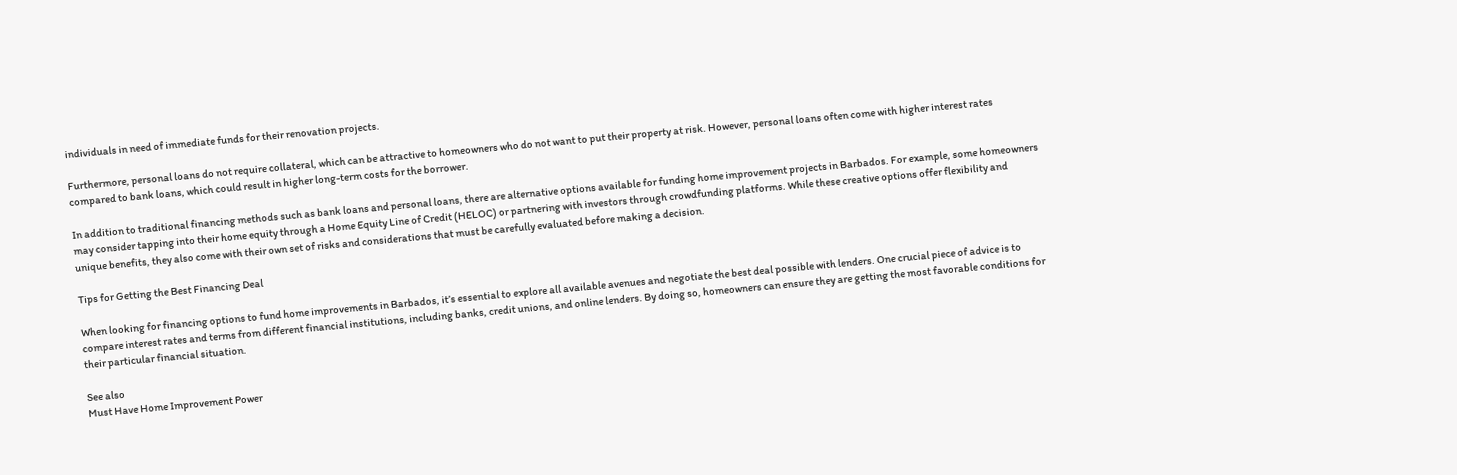individuals in need of immediate funds for their renovation projects.

Furthermore, personal loans do not require collateral, which can be attractive to homeowners who do not want to put their property at risk. However, personal loans often come with higher interest rates compared to bank loans, which could result in higher long-term costs for the borrower.

In addition to traditional financing methods such as bank loans and personal loans, there are alternative options available for funding home improvement projects in Barbados. For example, some homeowners may consider tapping into their home equity through a Home Equity Line of Credit (HELOC) or partnering with investors through crowdfunding platforms. While these creative options offer flexibility and unique benefits, they also come with their own set of risks and considerations that must be carefully evaluated before making a decision.

Tips for Getting the Best Financing Deal

When looking for financing options to fund home improvements in Barbados, it’s essential to explore all available avenues and negotiate the best deal possible with lenders. One crucial piece of advice is to compare interest rates and terms from different financial institutions, including banks, credit unions, and online lenders. By doing so, homeowners can ensure they are getting the most favorable conditions for their particular financial situation.

See also
Must Have Home Improvement Power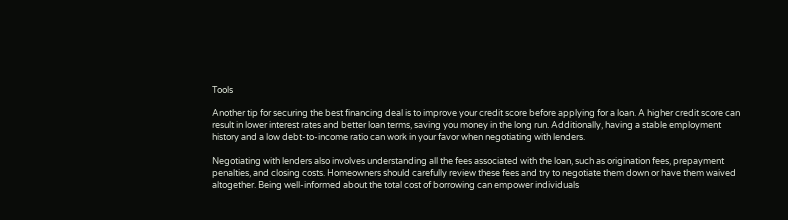Tools

Another tip for securing the best financing deal is to improve your credit score before applying for a loan. A higher credit score can result in lower interest rates and better loan terms, saving you money in the long run. Additionally, having a stable employment history and a low debt-to-income ratio can work in your favor when negotiating with lenders.

Negotiating with lenders also involves understanding all the fees associated with the loan, such as origination fees, prepayment penalties, and closing costs. Homeowners should carefully review these fees and try to negotiate them down or have them waived altogether. Being well-informed about the total cost of borrowing can empower individuals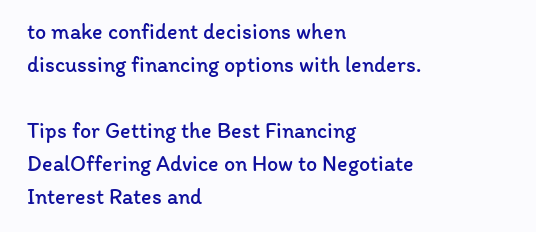to make confident decisions when discussing financing options with lenders.

Tips for Getting the Best Financing DealOffering Advice on How to Negotiate Interest Rates and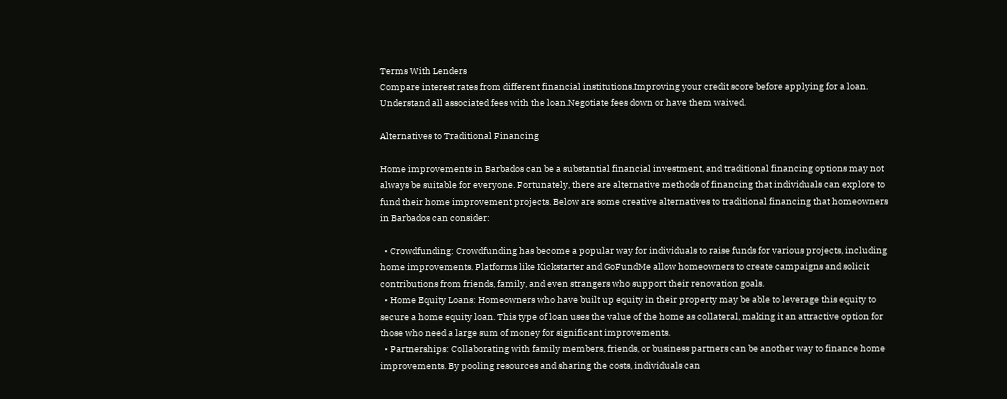Terms With Lenders
Compare interest rates from different financial institutions.Improving your credit score before applying for a loan.
Understand all associated fees with the loan.Negotiate fees down or have them waived.

Alternatives to Traditional Financing

Home improvements in Barbados can be a substantial financial investment, and traditional financing options may not always be suitable for everyone. Fortunately, there are alternative methods of financing that individuals can explore to fund their home improvement projects. Below are some creative alternatives to traditional financing that homeowners in Barbados can consider:

  • Crowdfunding: Crowdfunding has become a popular way for individuals to raise funds for various projects, including home improvements. Platforms like Kickstarter and GoFundMe allow homeowners to create campaigns and solicit contributions from friends, family, and even strangers who support their renovation goals.
  • Home Equity Loans: Homeowners who have built up equity in their property may be able to leverage this equity to secure a home equity loan. This type of loan uses the value of the home as collateral, making it an attractive option for those who need a large sum of money for significant improvements.
  • Partnerships: Collaborating with family members, friends, or business partners can be another way to finance home improvements. By pooling resources and sharing the costs, individuals can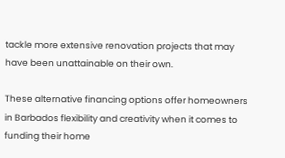tackle more extensive renovation projects that may have been unattainable on their own.

These alternative financing options offer homeowners in Barbados flexibility and creativity when it comes to funding their home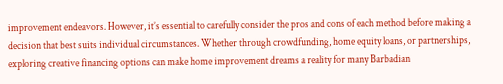improvement endeavors. However, it’s essential to carefully consider the pros and cons of each method before making a decision that best suits individual circumstances. Whether through crowdfunding, home equity loans, or partnerships, exploring creative financing options can make home improvement dreams a reality for many Barbadian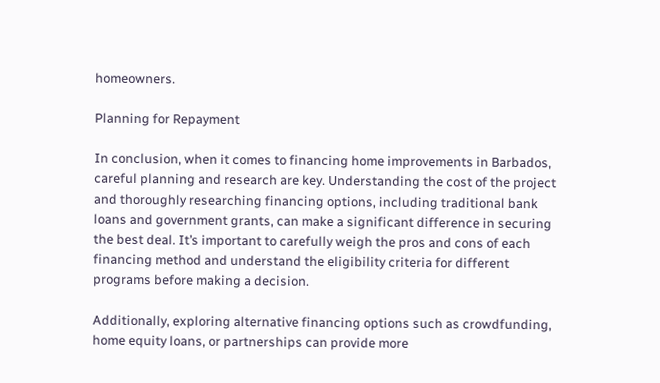homeowners.

Planning for Repayment

In conclusion, when it comes to financing home improvements in Barbados, careful planning and research are key. Understanding the cost of the project and thoroughly researching financing options, including traditional bank loans and government grants, can make a significant difference in securing the best deal. It’s important to carefully weigh the pros and cons of each financing method and understand the eligibility criteria for different programs before making a decision.

Additionally, exploring alternative financing options such as crowdfunding, home equity loans, or partnerships can provide more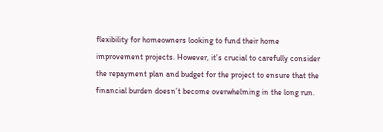flexibility for homeowners looking to fund their home improvement projects. However, it’s crucial to carefully consider the repayment plan and budget for the project to ensure that the financial burden doesn’t become overwhelming in the long run.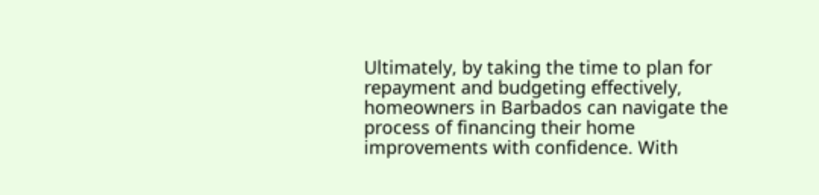Ultimately, by taking the time to plan for repayment and budgeting effectively, homeowners in Barbados can navigate the process of financing their home improvements with confidence. With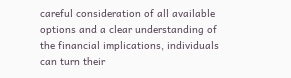careful consideration of all available options and a clear understanding of the financial implications, individuals can turn their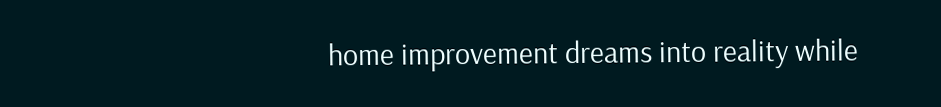home improvement dreams into reality while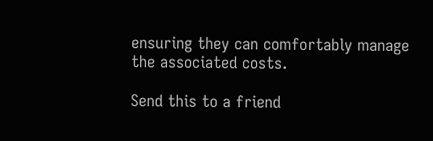ensuring they can comfortably manage the associated costs.

Send this to a friend